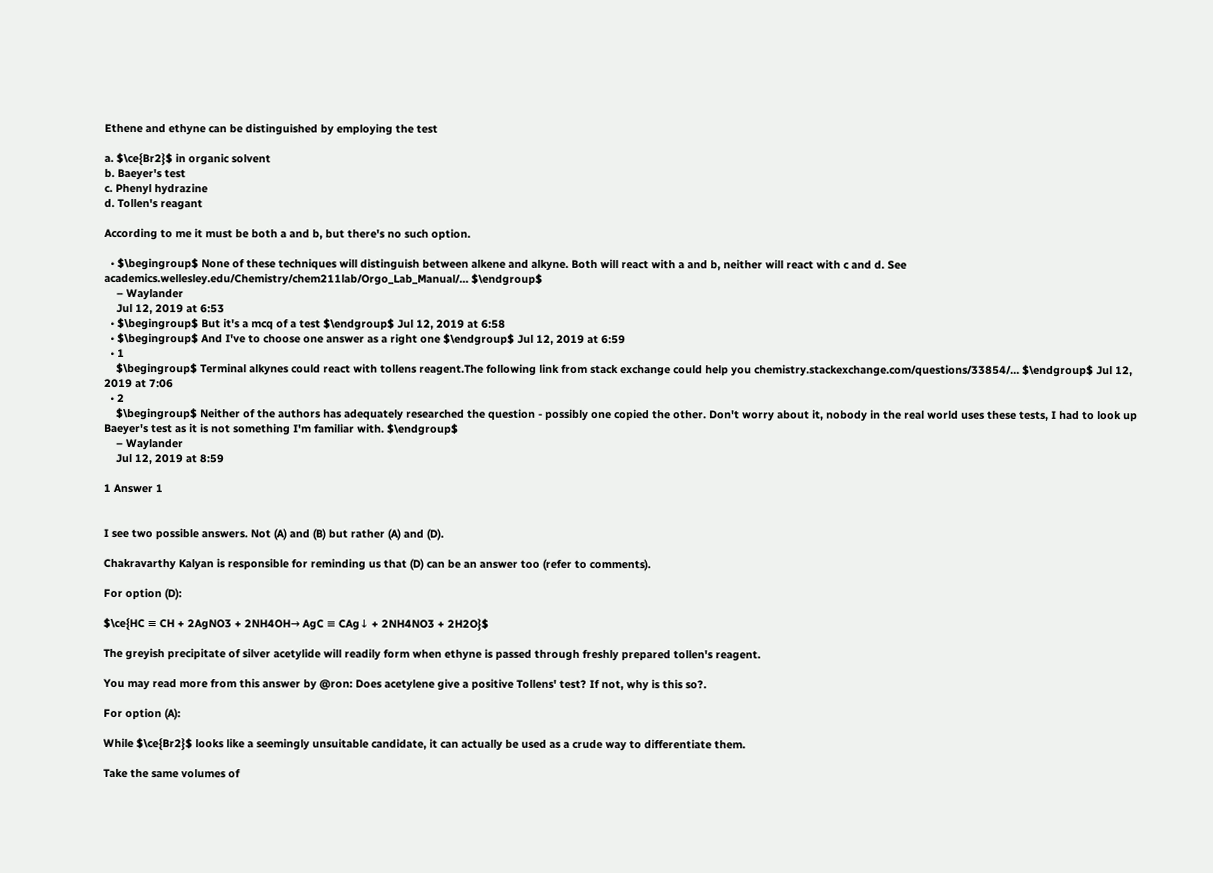Ethene and ethyne can be distinguished by employing the test

a. $\ce{Br2}$ in organic solvent
b. Baeyer's test
c. Phenyl hydrazine
d. Tollen's reagant

According to me it must be both a and b, but there's no such option.

  • $\begingroup$ None of these techniques will distinguish between alkene and alkyne. Both will react with a and b, neither will react with c and d. See academics.wellesley.edu/Chemistry/chem211lab/Orgo_Lab_Manual/… $\endgroup$
    – Waylander
    Jul 12, 2019 at 6:53
  • $\begingroup$ But it's a mcq of a test $\endgroup$ Jul 12, 2019 at 6:58
  • $\begingroup$ And I've to choose one answer as a right one $\endgroup$ Jul 12, 2019 at 6:59
  • 1
    $\begingroup$ Terminal alkynes could react with tollens reagent.The following link from stack exchange could help you chemistry.stackexchange.com/questions/33854/… $\endgroup$ Jul 12, 2019 at 7:06
  • 2
    $\begingroup$ Neither of the authors has adequately researched the question - possibly one copied the other. Don't worry about it, nobody in the real world uses these tests, I had to look up Baeyer's test as it is not something I'm familiar with. $\endgroup$
    – Waylander
    Jul 12, 2019 at 8:59

1 Answer 1


I see two possible answers. Not (A) and (B) but rather (A) and (D).

Chakravarthy Kalyan is responsible for reminding us that (D) can be an answer too (refer to comments).

For option (D):

$\ce{HC ≡ CH + 2AgNO3 + 2NH4OH→ AgC ≡ CAg↓ + 2NH4NO3 + 2H2O}$

The greyish precipitate of silver acetylide will readily form when ethyne is passed through freshly prepared tollen's reagent.

You may read more from this answer by @ron: Does acetylene give a positive Tollens' test? If not, why is this so?.

For option (A):

While $\ce{Br2}$ looks like a seemingly unsuitable candidate, it can actually be used as a crude way to differentiate them.

Take the same volumes of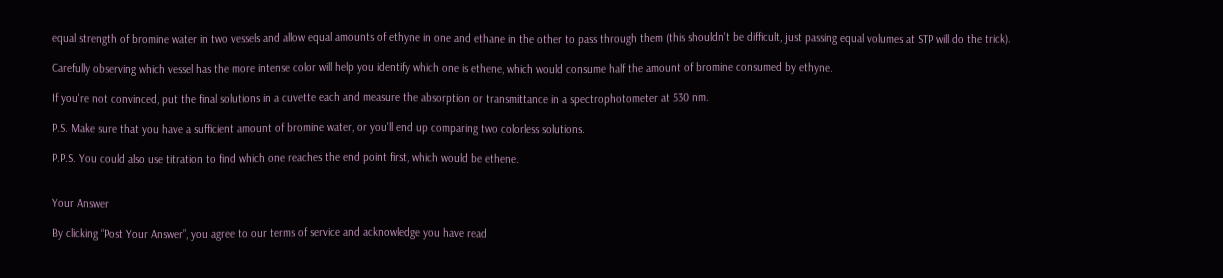equal strength of bromine water in two vessels and allow equal amounts of ethyne in one and ethane in the other to pass through them (this shouldn't be difficult, just passing equal volumes at STP will do the trick).

Carefully observing which vessel has the more intense color will help you identify which one is ethene, which would consume half the amount of bromine consumed by ethyne.

If you're not convinced, put the final solutions in a cuvette each and measure the absorption or transmittance in a spectrophotometer at 530 nm.

P.S. Make sure that you have a sufficient amount of bromine water, or you'll end up comparing two colorless solutions.

P.P.S. You could also use titration to find which one reaches the end point first, which would be ethene.


Your Answer

By clicking “Post Your Answer”, you agree to our terms of service and acknowledge you have read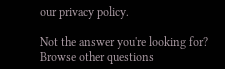our privacy policy.

Not the answer you're looking for? Browse other questions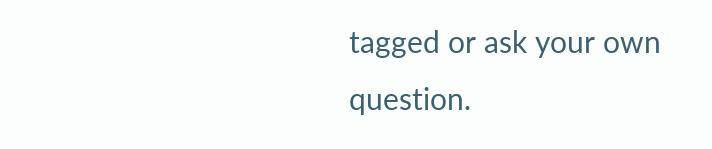tagged or ask your own question.